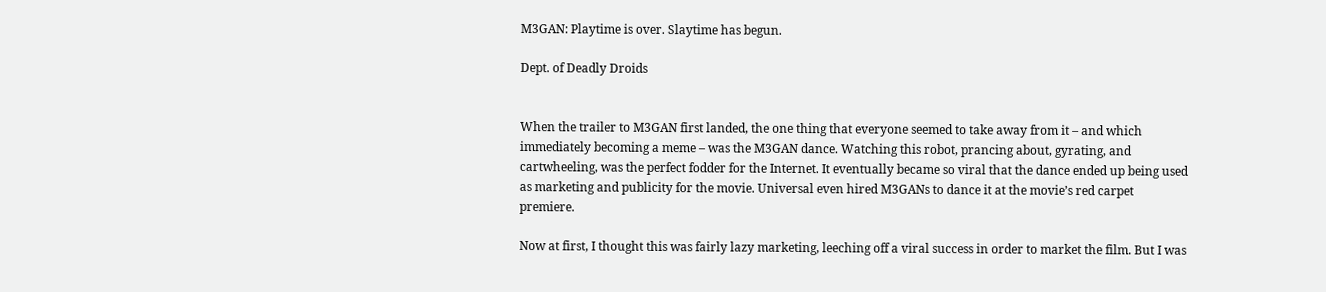M3GAN: Playtime is over. Slaytime has begun.

Dept. of Deadly Droids


When the trailer to M3GAN first landed, the one thing that everyone seemed to take away from it – and which immediately becoming a meme – was the M3GAN dance. Watching this robot, prancing about, gyrating, and cartwheeling, was the perfect fodder for the Internet. It eventually became so viral that the dance ended up being used as marketing and publicity for the movie. Universal even hired M3GANs to dance it at the movie’s red carpet premiere.

Now at first, I thought this was fairly lazy marketing, leeching off a viral success in order to market the film. But I was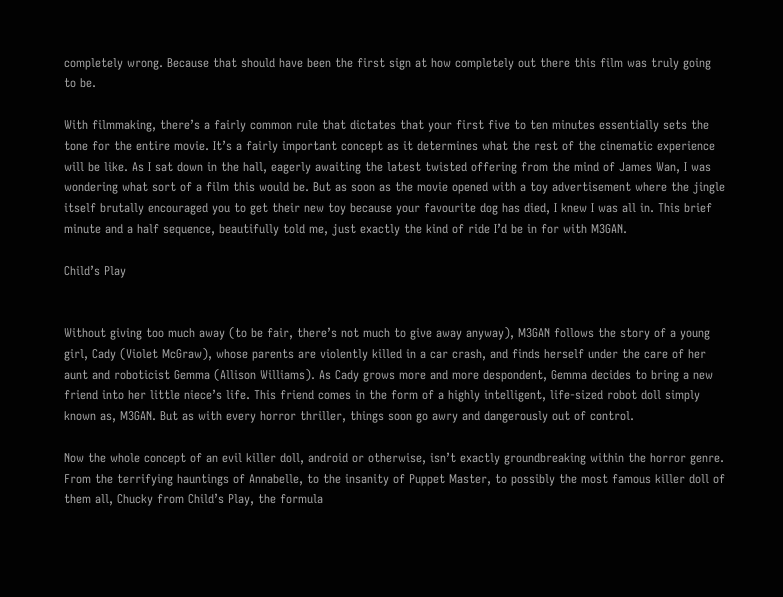completely wrong. Because that should have been the first sign at how completely out there this film was truly going to be.

With filmmaking, there’s a fairly common rule that dictates that your first five to ten minutes essentially sets the tone for the entire movie. It’s a fairly important concept as it determines what the rest of the cinematic experience will be like. As I sat down in the hall, eagerly awaiting the latest twisted offering from the mind of James Wan, I was wondering what sort of a film this would be. But as soon as the movie opened with a toy advertisement where the jingle itself brutally encouraged you to get their new toy because your favourite dog has died, I knew I was all in. This brief minute and a half sequence, beautifully told me, just exactly the kind of ride I’d be in for with M3GAN.

Child’s Play


Without giving too much away (to be fair, there’s not much to give away anyway), M3GAN follows the story of a young girl, Cady (Violet McGraw), whose parents are violently killed in a car crash, and finds herself under the care of her aunt and roboticist Gemma (Allison Williams). As Cady grows more and more despondent, Gemma decides to bring a new friend into her little niece’s life. This friend comes in the form of a highly intelligent, life-sized robot doll simply known as, M3GAN. But as with every horror thriller, things soon go awry and dangerously out of control.

Now the whole concept of an evil killer doll, android or otherwise, isn’t exactly groundbreaking within the horror genre. From the terrifying hauntings of Annabelle, to the insanity of Puppet Master, to possibly the most famous killer doll of them all, Chucky from Child’s Play, the formula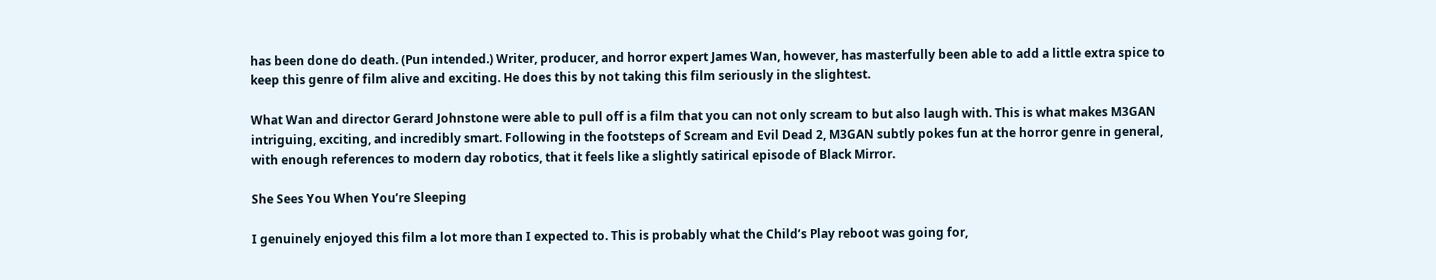has been done do death. (Pun intended.) Writer, producer, and horror expert James Wan, however, has masterfully been able to add a little extra spice to keep this genre of film alive and exciting. He does this by not taking this film seriously in the slightest.

What Wan and director Gerard Johnstone were able to pull off is a film that you can not only scream to but also laugh with. This is what makes M3GAN intriguing, exciting, and incredibly smart. Following in the footsteps of Scream and Evil Dead 2, M3GAN subtly pokes fun at the horror genre in general, with enough references to modern day robotics, that it feels like a slightly satirical episode of Black Mirror.

She Sees You When You’re Sleeping

I genuinely enjoyed this film a lot more than I expected to. This is probably what the Child’s Play reboot was going for,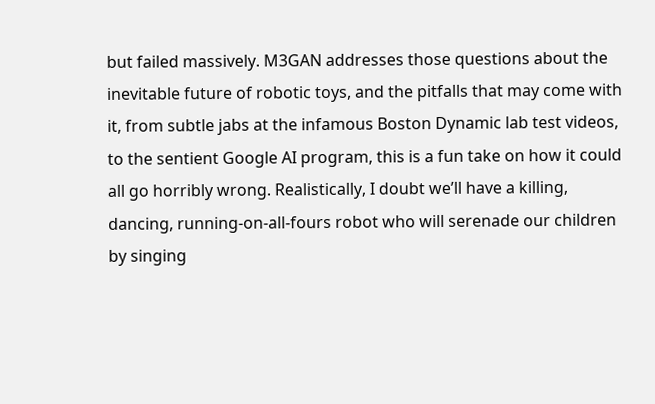but failed massively. M3GAN addresses those questions about the inevitable future of robotic toys, and the pitfalls that may come with it, from subtle jabs at the infamous Boston Dynamic lab test videos, to the sentient Google AI program, this is a fun take on how it could all go horribly wrong. Realistically, I doubt we’ll have a killing, dancing, running-on-all-fours robot who will serenade our children by singing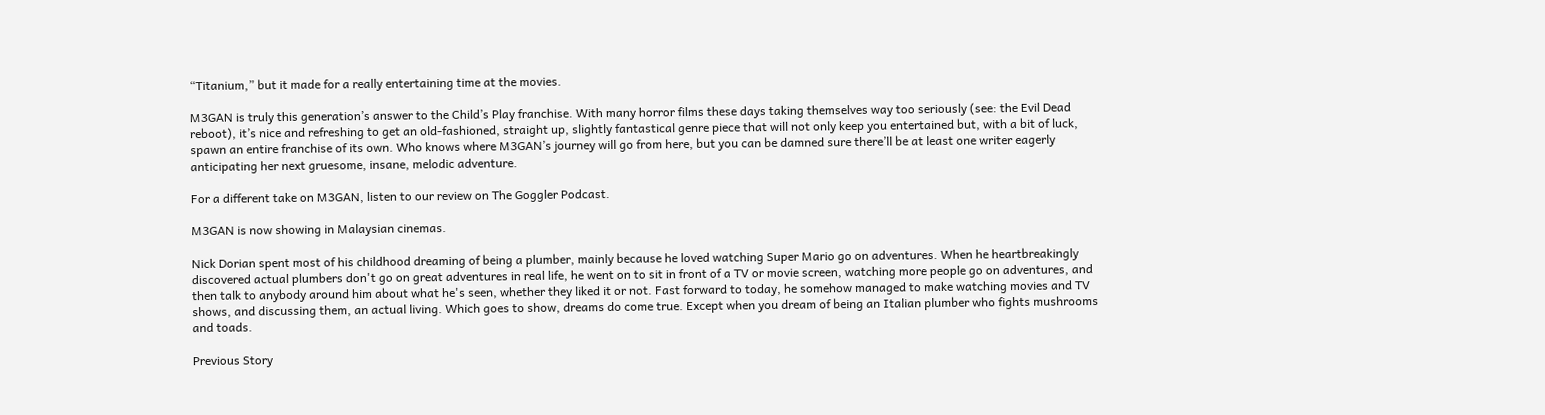“Titanium,” but it made for a really entertaining time at the movies.

M3GAN is truly this generation’s answer to the Child’s Play franchise. With many horror films these days taking themselves way too seriously (see: the Evil Dead reboot), it’s nice and refreshing to get an old-fashioned, straight up, slightly fantastical genre piece that will not only keep you entertained but, with a bit of luck, spawn an entire franchise of its own. Who knows where M3GAN’s journey will go from here, but you can be damned sure there’ll be at least one writer eagerly anticipating her next gruesome, insane, melodic adventure.

For a different take on M3GAN, listen to our review on The Goggler Podcast.

M3GAN is now showing in Malaysian cinemas.

Nick Dorian spent most of his childhood dreaming of being a plumber, mainly because he loved watching Super Mario go on adventures. When he heartbreakingly discovered actual plumbers don't go on great adventures in real life, he went on to sit in front of a TV or movie screen, watching more people go on adventures, and then talk to anybody around him about what he's seen, whether they liked it or not. Fast forward to today, he somehow managed to make watching movies and TV shows, and discussing them, an actual living. Which goes to show, dreams do come true. Except when you dream of being an Italian plumber who fights mushrooms and toads.

Previous Story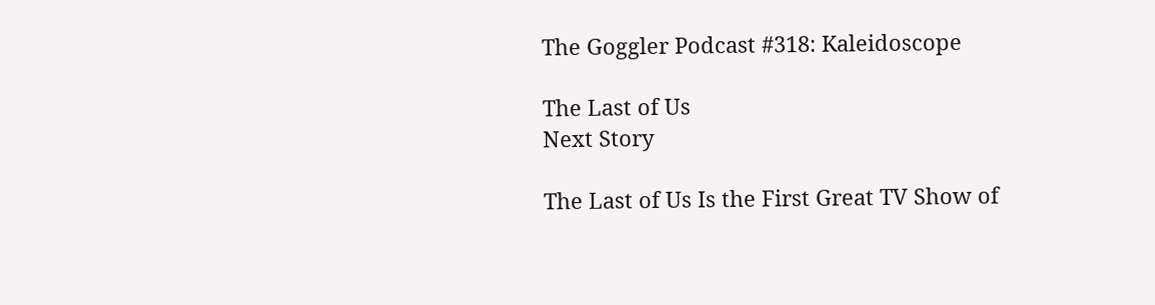The Goggler Podcast #318: Kaleidoscope

The Last of Us
Next Story

The Last of Us Is the First Great TV Show of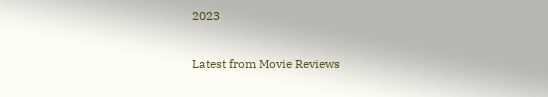2023

Latest from Movie Reviews